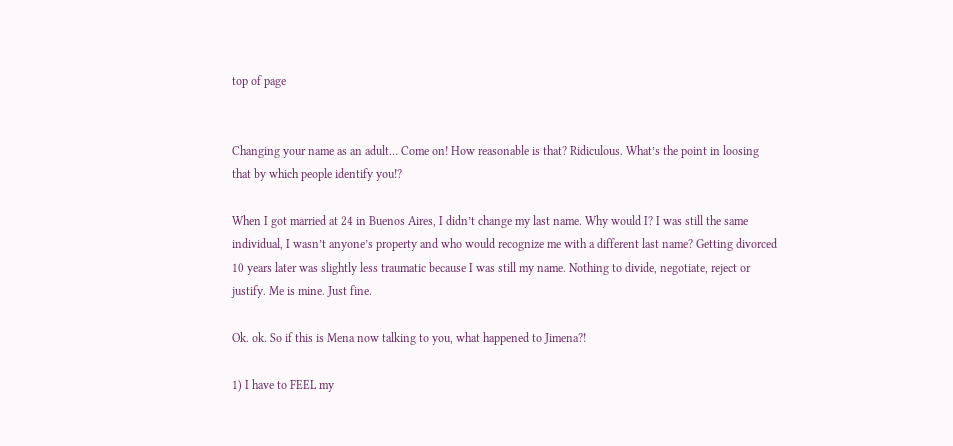top of page


Changing your name as an adult… Come on! How reasonable is that? Ridiculous. What’s the point in loosing that by which people identify you!?

When I got married at 24 in Buenos Aires, I didn’t change my last name. Why would I? I was still the same individual, I wasn’t anyone’s property and who would recognize me with a different last name? Getting divorced 10 years later was slightly less traumatic because I was still my name. Nothing to divide, negotiate, reject or justify. Me is mine. Just fine.

Ok. ok. So if this is Mena now talking to you, what happened to Jimena?!

1) I have to FEEL my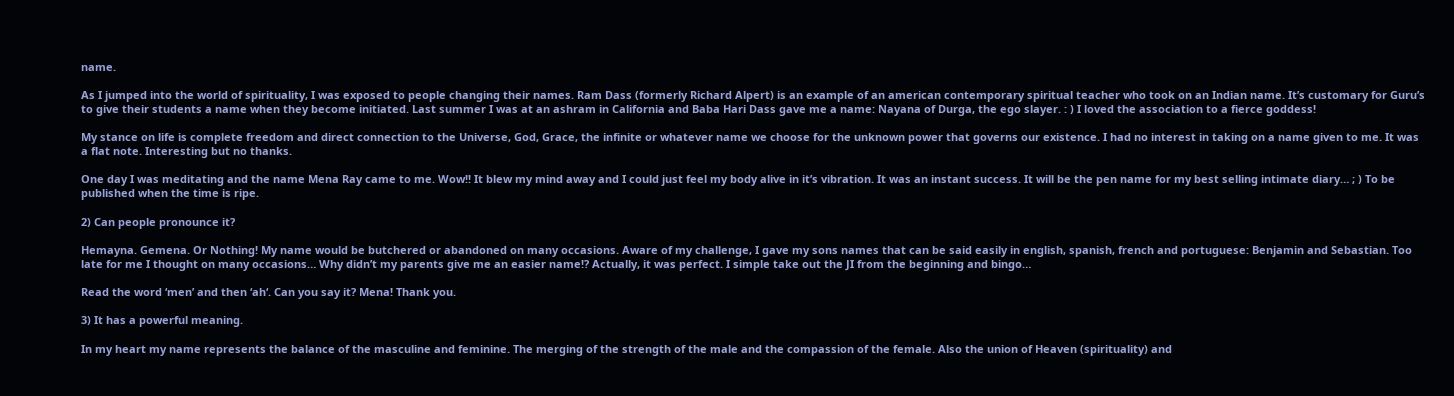name.

As I jumped into the world of spirituality, I was exposed to people changing their names. Ram Dass (formerly Richard Alpert) is an example of an american contemporary spiritual teacher who took on an Indian name. It’s customary for Guru’s to give their students a name when they become initiated. Last summer I was at an ashram in California and Baba Hari Dass gave me a name: Nayana of Durga, the ego slayer. : ) I loved the association to a fierce goddess!

My stance on life is complete freedom and direct connection to the Universe, God, Grace, the infinite or whatever name we choose for the unknown power that governs our existence. I had no interest in taking on a name given to me. It was a flat note. Interesting but no thanks.

One day I was meditating and the name Mena Ray came to me. Wow!! It blew my mind away and I could just feel my body alive in it’s vibration. It was an instant success. It will be the pen name for my best selling intimate diary… ; ) To be published when the time is ripe.

2) Can people pronounce it?

Hemayna. Gemena. Or Nothing! My name would be butchered or abandoned on many occasions. Aware of my challenge, I gave my sons names that can be said easily in english, spanish, french and portuguese: Benjamin and Sebastian. Too late for me I thought on many occasions… Why didn’t my parents give me an easier name!? Actually, it was perfect. I simple take out the JI from the beginning and bingo…

Read the word ‘men’ and then ‘ah‘. Can you say it? Mena! Thank you.

3) It has a powerful meaning.

In my heart my name represents the balance of the masculine and feminine. The merging of the strength of the male and the compassion of the female. Also the union of Heaven (spirituality) and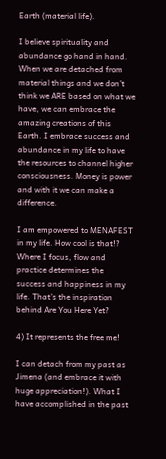Earth (material life).

I believe spirituality and abundance go hand in hand. When we are detached from material things and we don’t think we ARE based on what we have, we can embrace the amazing creations of this Earth. I embrace success and abundance in my life to have the resources to channel higher consciousness. Money is power and with it we can make a difference.

I am empowered to MENAFEST in my life. How cool is that!? Where I focus, flow and practice determines the success and happiness in my life. That’s the inspiration behind Are You Here Yet?

4) It represents the free me!

I can detach from my past as Jimena (and embrace it with huge appreciation!). What I have accomplished in the past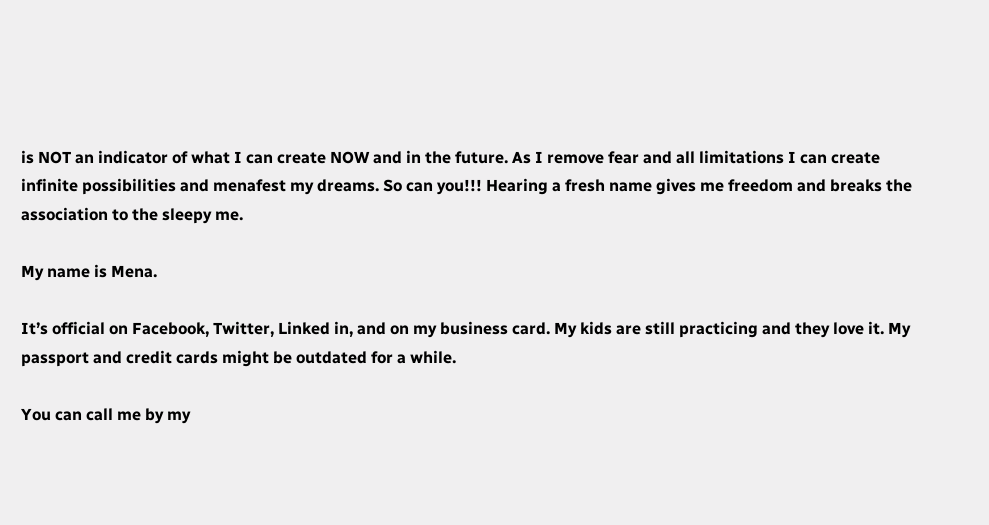is NOT an indicator of what I can create NOW and in the future. As I remove fear and all limitations I can create infinite possibilities and menafest my dreams. So can you!!! Hearing a fresh name gives me freedom and breaks the association to the sleepy me.

My name is Mena.

It’s official on Facebook, Twitter, Linked in, and on my business card. My kids are still practicing and they love it. My passport and credit cards might be outdated for a while.

You can call me by my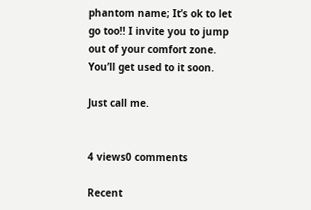phantom name; It’s ok to let go too!! I invite you to jump out of your comfort zone. You’ll get used to it soon.

Just call me.


4 views0 comments

Recent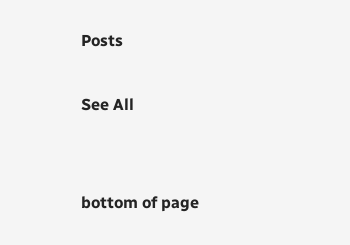Posts

See All


bottom of page